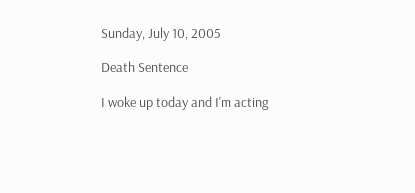Sunday, July 10, 2005

Death Sentence

I woke up today and I'm acting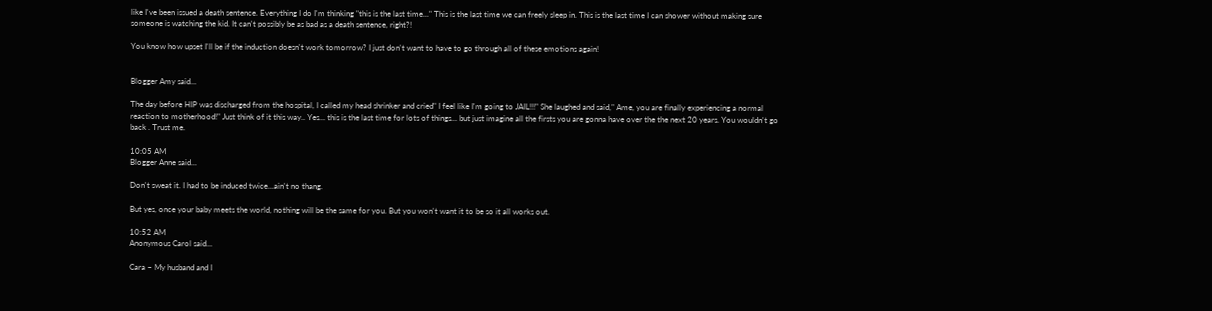like I've been issued a death sentence. Everything I do I'm thinking "this is the last time..." This is the last time we can freely sleep in. This is the last time I can shower without making sure someone is watching the kid. It can't possibly be as bad as a death sentence, right?!

You know how upset I'll be if the induction doesn't work tomorrow? I just don't want to have to go through all of these emotions again!


Blogger Amy said...

The day before HIP was discharged from the hospital, I called my head shrinker and cried" I feel like I'm going to JAIL!!!" She laughed and said," Ame, you are finally experiencing a normal reaction to motherhood!" Just think of it this way.. Yes... this is the last time for lots of things... but just imagine all the firsts you are gonna have over the the next 20 years. You wouldn't go back . Trust me.

10:05 AM
Blogger Anne said...

Don't sweat it. I had to be induced twice...ain't no thang.

But yes, once your baby meets the world, nothing will be the same for you. But you won't want it to be so it all works out.

10:52 AM
Anonymous Carol said...

Cara ~ My husband and I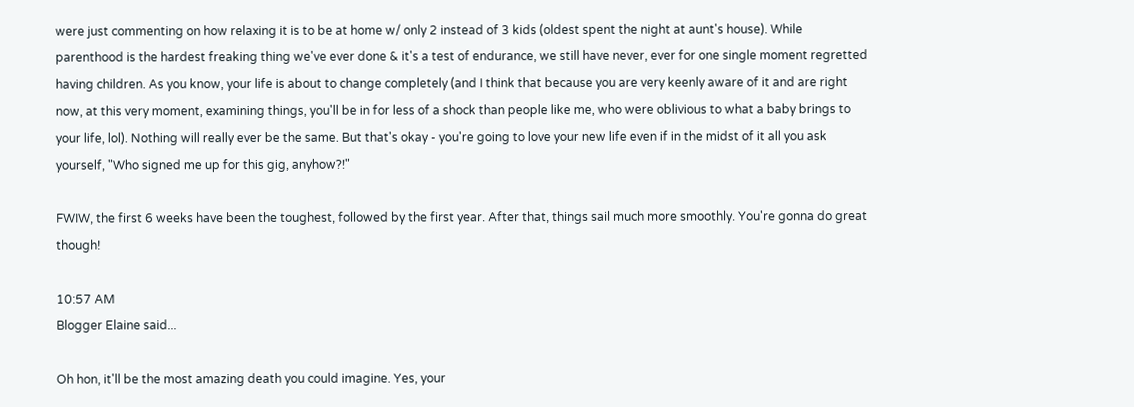were just commenting on how relaxing it is to be at home w/ only 2 instead of 3 kids (oldest spent the night at aunt's house). While parenthood is the hardest freaking thing we've ever done & it's a test of endurance, we still have never, ever for one single moment regretted having children. As you know, your life is about to change completely (and I think that because you are very keenly aware of it and are right now, at this very moment, examining things, you'll be in for less of a shock than people like me, who were oblivious to what a baby brings to your life, lol). Nothing will really ever be the same. But that's okay - you're going to love your new life even if in the midst of it all you ask yourself, "Who signed me up for this gig, anyhow?!"

FWIW, the first 6 weeks have been the toughest, followed by the first year. After that, things sail much more smoothly. You're gonna do great though!

10:57 AM
Blogger Elaine said...

Oh hon, it'll be the most amazing death you could imagine. Yes, your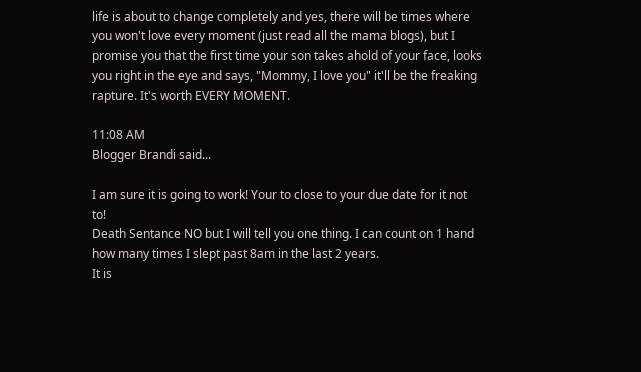life is about to change completely and yes, there will be times where you won't love every moment (just read all the mama blogs), but I promise you that the first time your son takes ahold of your face, looks you right in the eye and says, "Mommy, I love you" it'll be the freaking rapture. It's worth EVERY MOMENT.

11:08 AM
Blogger Brandi said...

I am sure it is going to work! Your to close to your due date for it not to!
Death Sentance NO but I will tell you one thing. I can count on 1 hand how many times I slept past 8am in the last 2 years.
It is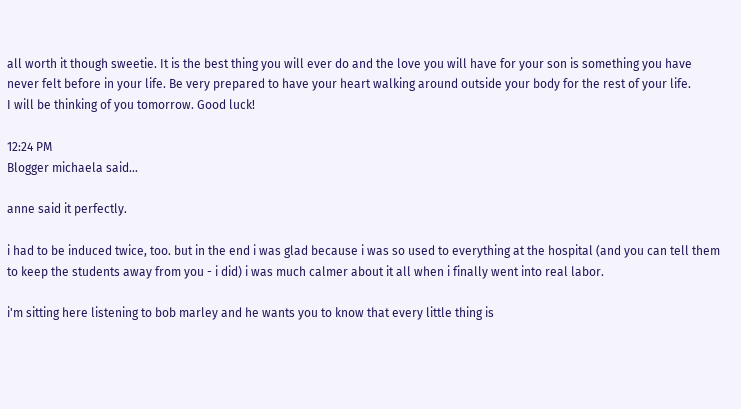all worth it though sweetie. It is the best thing you will ever do and the love you will have for your son is something you have never felt before in your life. Be very prepared to have your heart walking around outside your body for the rest of your life.
I will be thinking of you tomorrow. Good luck!

12:24 PM
Blogger michaela said...

anne said it perfectly.

i had to be induced twice, too. but in the end i was glad because i was so used to everything at the hospital (and you can tell them to keep the students away from you - i did) i was much calmer about it all when i finally went into real labor.

i'm sitting here listening to bob marley and he wants you to know that every little thing is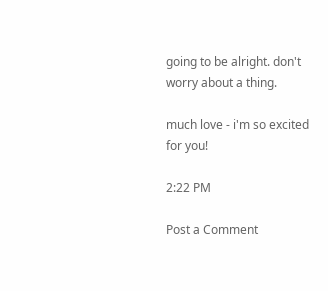going to be alright. don't worry about a thing.

much love - i'm so excited for you!

2:22 PM

Post a Comment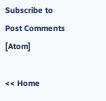Subscribe to Post Comments [Atom]

<< Home